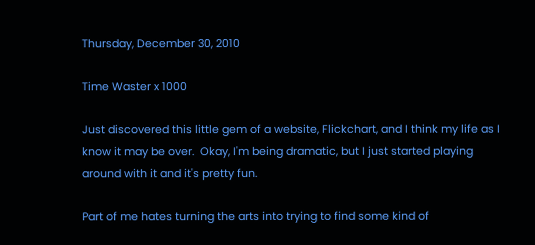Thursday, December 30, 2010

Time Waster x 1000

Just discovered this little gem of a website, Flickchart, and I think my life as I know it may be over.  Okay, I'm being dramatic, but I just started playing around with it and it's pretty fun.

Part of me hates turning the arts into trying to find some kind of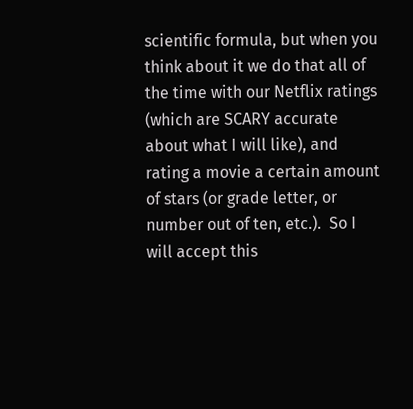scientific formula, but when you think about it we do that all of the time with our Netflix ratings (which are SCARY accurate about what I will like), and rating a movie a certain amount of stars (or grade letter, or number out of ten, etc.).  So I will accept this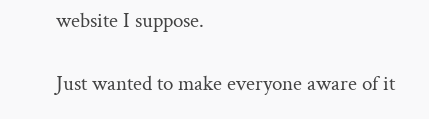website I suppose.

Just wanted to make everyone aware of it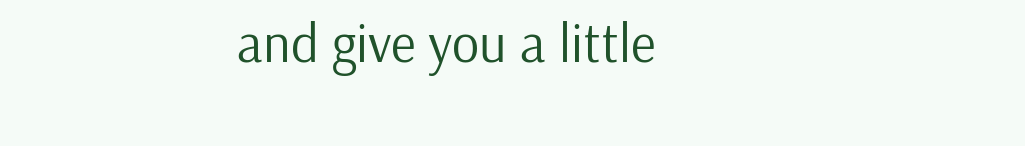and give you a little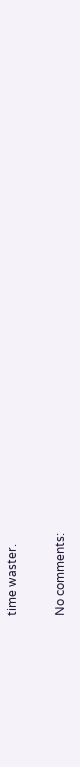time waster.

No comments: